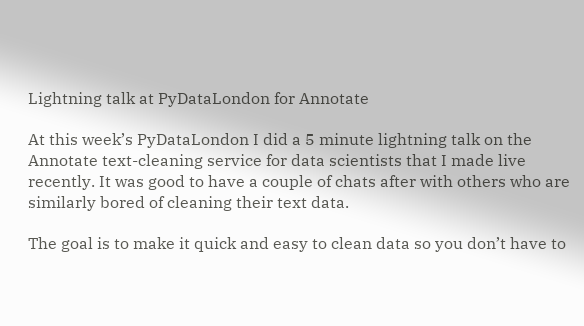Lightning talk at PyDataLondon for Annotate

At this week’s PyDataLondon I did a 5 minute lightning talk on the Annotate text-cleaning service for data scientists that I made live recently. It was good to have a couple of chats after with others who are similarly bored of cleaning their text data.

The goal is to make it quick and easy to clean data so you don’t have to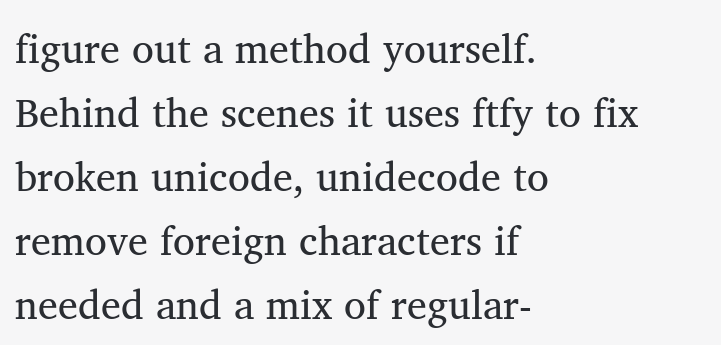figure out a method yourself. Behind the scenes it uses ftfy to fix broken unicode, unidecode to remove foreign characters if needed and a mix of regular-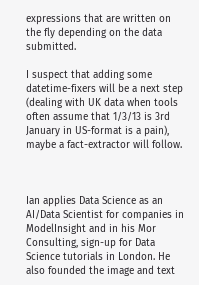expressions that are written on the fly depending on the data submitted.

I suspect that adding some datetime-fixers will be a next step (dealing with UK data when tools often assume that 1/3/13 is 3rd January in US-format is a pain), maybe a fact-extractor will follow.



Ian applies Data Science as an AI/Data Scientist for companies in ModelInsight and in his Mor Consulting, sign-up for Data Science tutorials in London. He also founded the image and text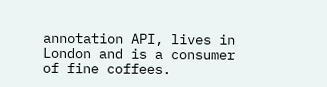annotation API, lives in London and is a consumer of fine coffees.